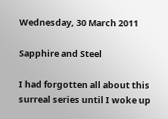Wednesday, 30 March 2011

Sapphire and Steel

I had forgotten all about this surreal series until I woke up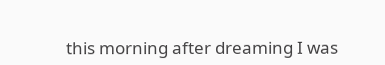this morning after dreaming I was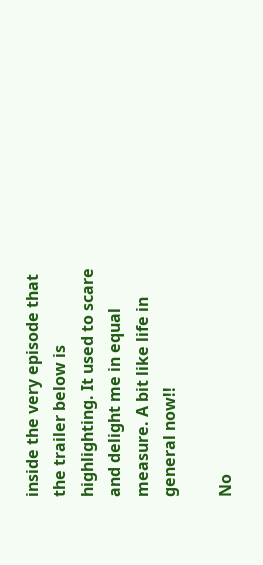inside the very episode that the trailer below is highlighting. It used to scare and delight me in equal measure. A bit like life in general now!!

No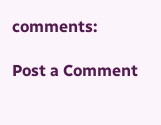comments:

Post a Comment